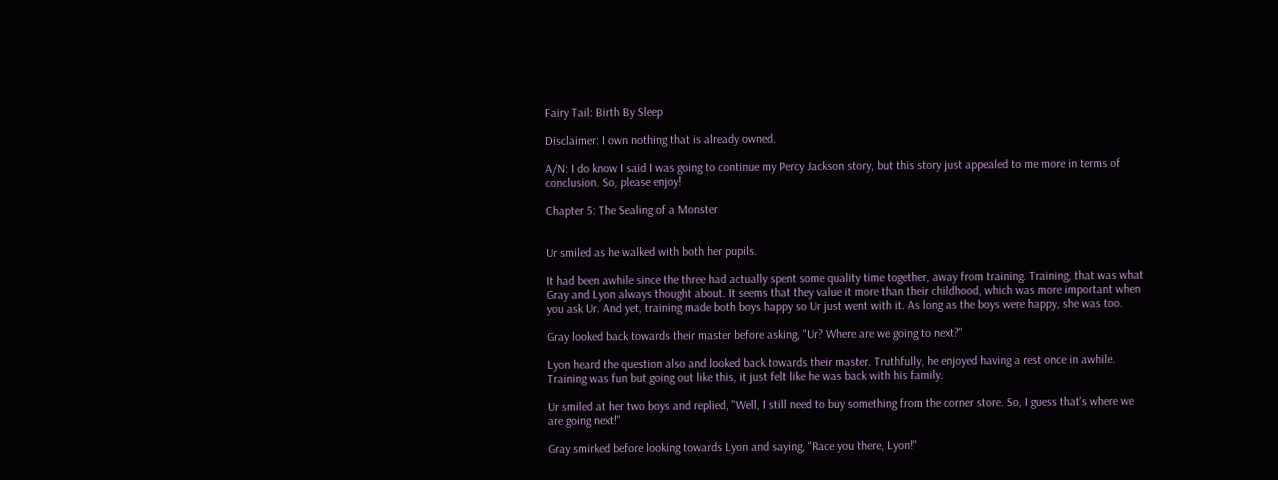Fairy Tail: Birth By Sleep

Disclaimer: I own nothing that is already owned.

A/N: I do know I said I was going to continue my Percy Jackson story, but this story just appealed to me more in terms of conclusion. So, please enjoy!

Chapter 5: The Sealing of a Monster


Ur smiled as he walked with both her pupils.

It had been awhile since the three had actually spent some quality time together, away from training. Training, that was what Gray and Lyon always thought about. It seems that they value it more than their childhood, which was more important when you ask Ur. And yet, training made both boys happy so Ur just went with it. As long as the boys were happy, she was too.

Gray looked back towards their master before asking, "Ur? Where are we going to next?"

Lyon heard the question also and looked back towards their master. Truthfully, he enjoyed having a rest once in awhile. Training was fun but going out like this, it just felt like he was back with his family.

Ur smiled at her two boys and replied, "Well, I still need to buy something from the corner store. So, I guess that's where we are going next!"

Gray smirked before looking towards Lyon and saying, "Race you there, Lyon!"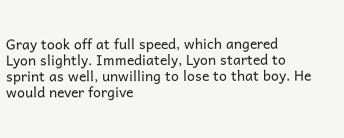Gray took off at full speed, which angered Lyon slightly. Immediately, Lyon started to sprint as well, unwilling to lose to that boy. He would never forgive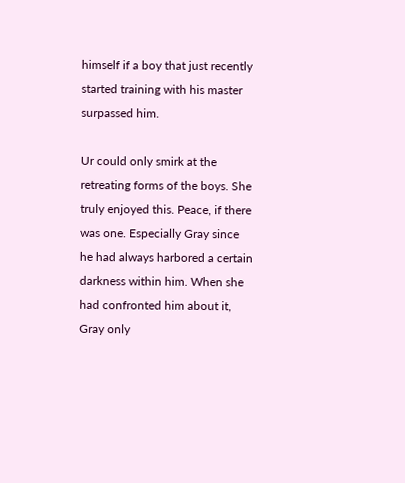himself if a boy that just recently started training with his master surpassed him.

Ur could only smirk at the retreating forms of the boys. She truly enjoyed this. Peace, if there was one. Especially Gray since he had always harbored a certain darkness within him. When she had confronted him about it, Gray only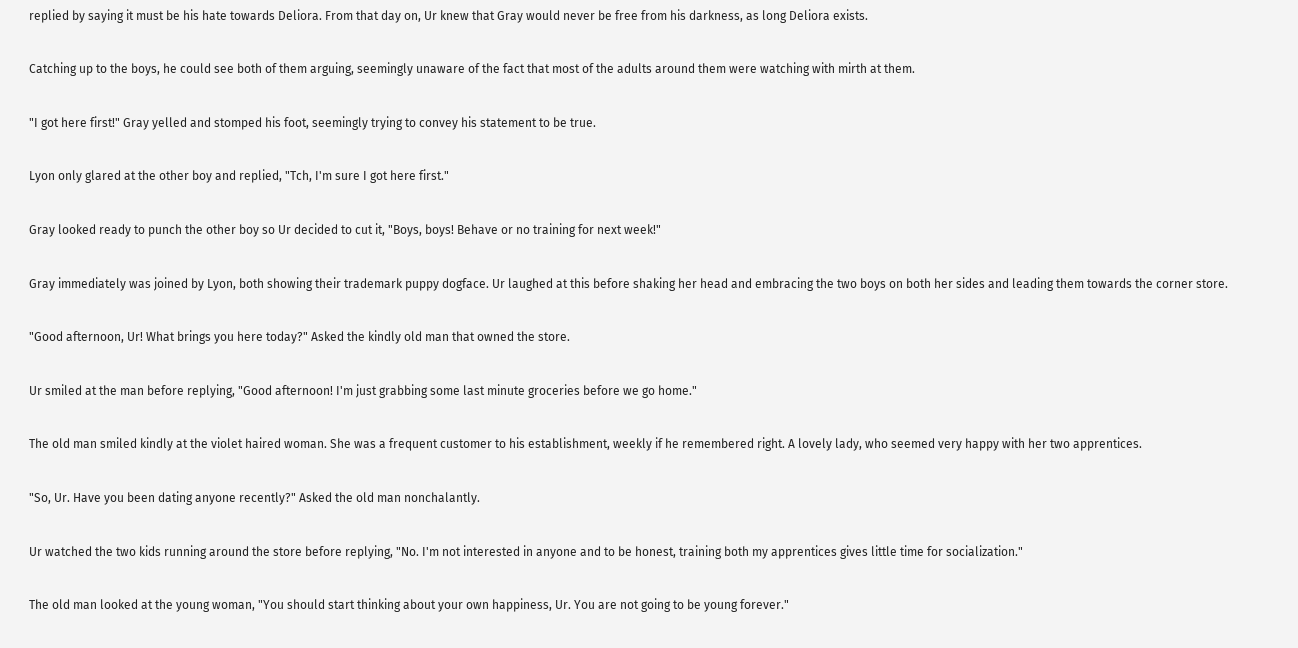replied by saying it must be his hate towards Deliora. From that day on, Ur knew that Gray would never be free from his darkness, as long Deliora exists.

Catching up to the boys, he could see both of them arguing, seemingly unaware of the fact that most of the adults around them were watching with mirth at them.

"I got here first!" Gray yelled and stomped his foot, seemingly trying to convey his statement to be true.

Lyon only glared at the other boy and replied, "Tch, I'm sure I got here first."

Gray looked ready to punch the other boy so Ur decided to cut it, "Boys, boys! Behave or no training for next week!"

Gray immediately was joined by Lyon, both showing their trademark puppy dogface. Ur laughed at this before shaking her head and embracing the two boys on both her sides and leading them towards the corner store.

"Good afternoon, Ur! What brings you here today?" Asked the kindly old man that owned the store.

Ur smiled at the man before replying, "Good afternoon! I'm just grabbing some last minute groceries before we go home."

The old man smiled kindly at the violet haired woman. She was a frequent customer to his establishment, weekly if he remembered right. A lovely lady, who seemed very happy with her two apprentices.

"So, Ur. Have you been dating anyone recently?" Asked the old man nonchalantly.

Ur watched the two kids running around the store before replying, "No. I'm not interested in anyone and to be honest, training both my apprentices gives little time for socialization."

The old man looked at the young woman, "You should start thinking about your own happiness, Ur. You are not going to be young forever."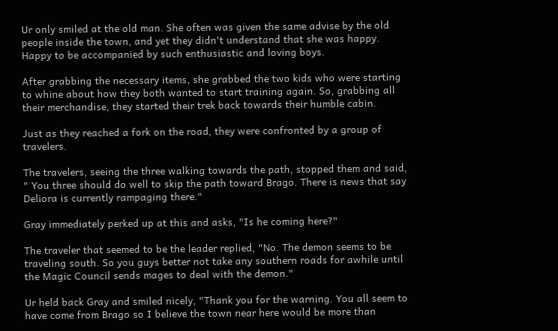Ur only smiled at the old man. She often was given the same advise by the old people inside the town, and yet they didn't understand that she was happy. Happy to be accompanied by such enthusiastic and loving boys.

After grabbing the necessary items, she grabbed the two kids who were starting to whine about how they both wanted to start training again. So, grabbing all their merchandise, they started their trek back towards their humble cabin.

Just as they reached a fork on the road, they were confronted by a group of travelers.

The travelers, seeing the three walking towards the path, stopped them and said, " You three should do well to skip the path toward Brago. There is news that say Deliora is currently rampaging there."

Gray immediately perked up at this and asks, "Is he coming here?"

The traveler that seemed to be the leader replied, "No. The demon seems to be traveling south. So you guys better not take any southern roads for awhile until the Magic Council sends mages to deal with the demon."

Ur held back Gray and smiled nicely, "Thank you for the warning. You all seem to have come from Brago so I believe the town near here would be more than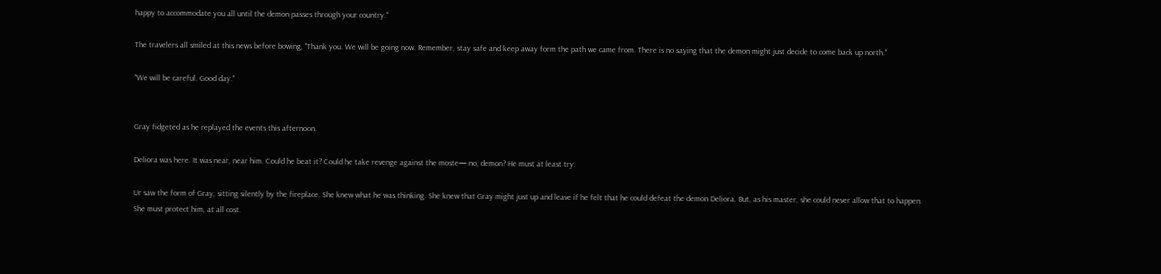happy to accommodate you all until the demon passes through your country."

The travelers all smiled at this news before bowing, "Thank you. We will be going now. Remember, stay safe and keep away form the path we came from. There is no saying that the demon might just decide to come back up north."

"We will be careful. Good day."


Gray fidgeted as he replayed the events this afternoon.

Deliora was here. It was near, near him. Could he beat it? Could he take revenge against the moste— no, demon? He must at least try.

Ur saw the form of Gray, sitting silently by the fireplace. She knew what he was thinking. She knew that Gray might just up and leave if he felt that he could defeat the demon Deliora. But, as his master, she could never allow that to happen. She must protect him, at all cost.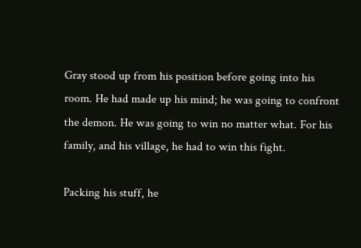Gray stood up from his position before going into his room. He had made up his mind; he was going to confront the demon. He was going to win no matter what. For his family, and his village, he had to win this fight.

Packing his stuff, he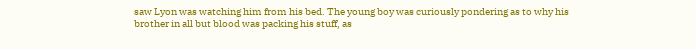saw Lyon was watching him from his bed. The young boy was curiously pondering as to why his brother in all but blood was packing his stuff, as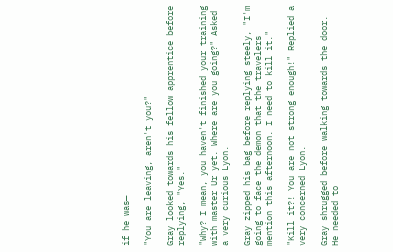if he was—

"You are leaving, aren't you?"

Gray looked towards his fellow apprentice before replying, "Yes."

"Why? I mean, you haven't finished your training with master Ur yet. Where are you going?" Asked a very curious Lyon.

Gray zipped his bag before replying steely, "I'm going to face the demon that the travelers mention this afternoon. I need to kill it."

"Kill it?! You are not strong enough!" Replied a very concerned Lyon.

Gray shrugged before walking towards the door. He needed to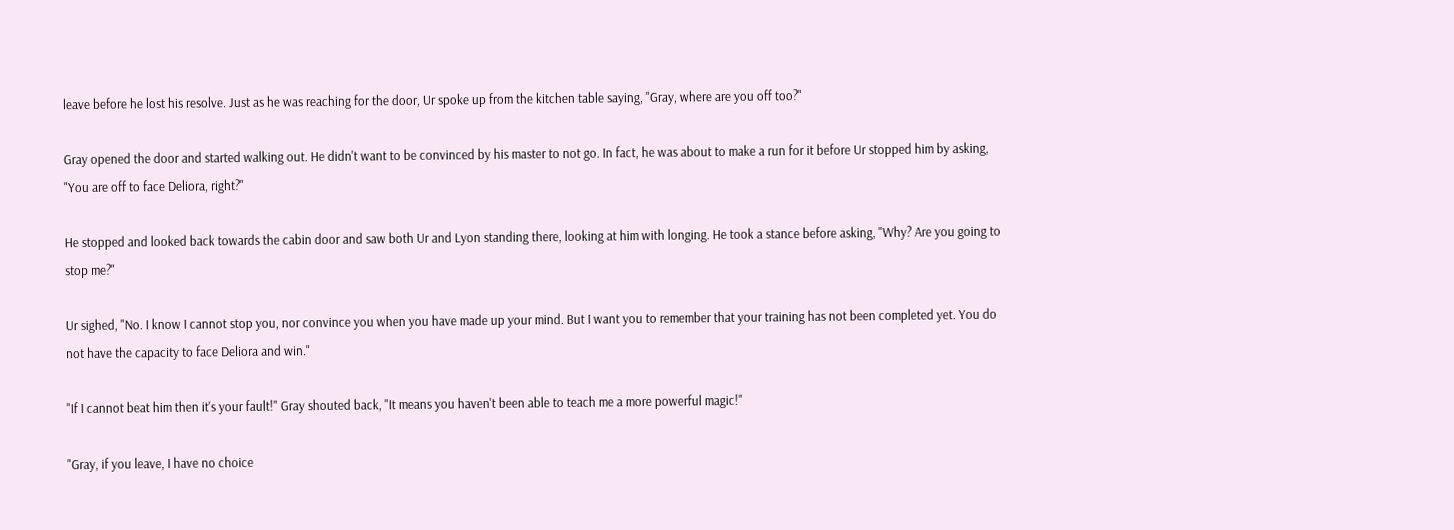leave before he lost his resolve. Just as he was reaching for the door, Ur spoke up from the kitchen table saying, "Gray, where are you off too?"

Gray opened the door and started walking out. He didn't want to be convinced by his master to not go. In fact, he was about to make a run for it before Ur stopped him by asking, "You are off to face Deliora, right?"

He stopped and looked back towards the cabin door and saw both Ur and Lyon standing there, looking at him with longing. He took a stance before asking, "Why? Are you going to stop me?"

Ur sighed, "No. I know I cannot stop you, nor convince you when you have made up your mind. But I want you to remember that your training has not been completed yet. You do not have the capacity to face Deliora and win."

"If I cannot beat him then it's your fault!" Gray shouted back, "It means you haven't been able to teach me a more powerful magic!"

"Gray, if you leave, I have no choice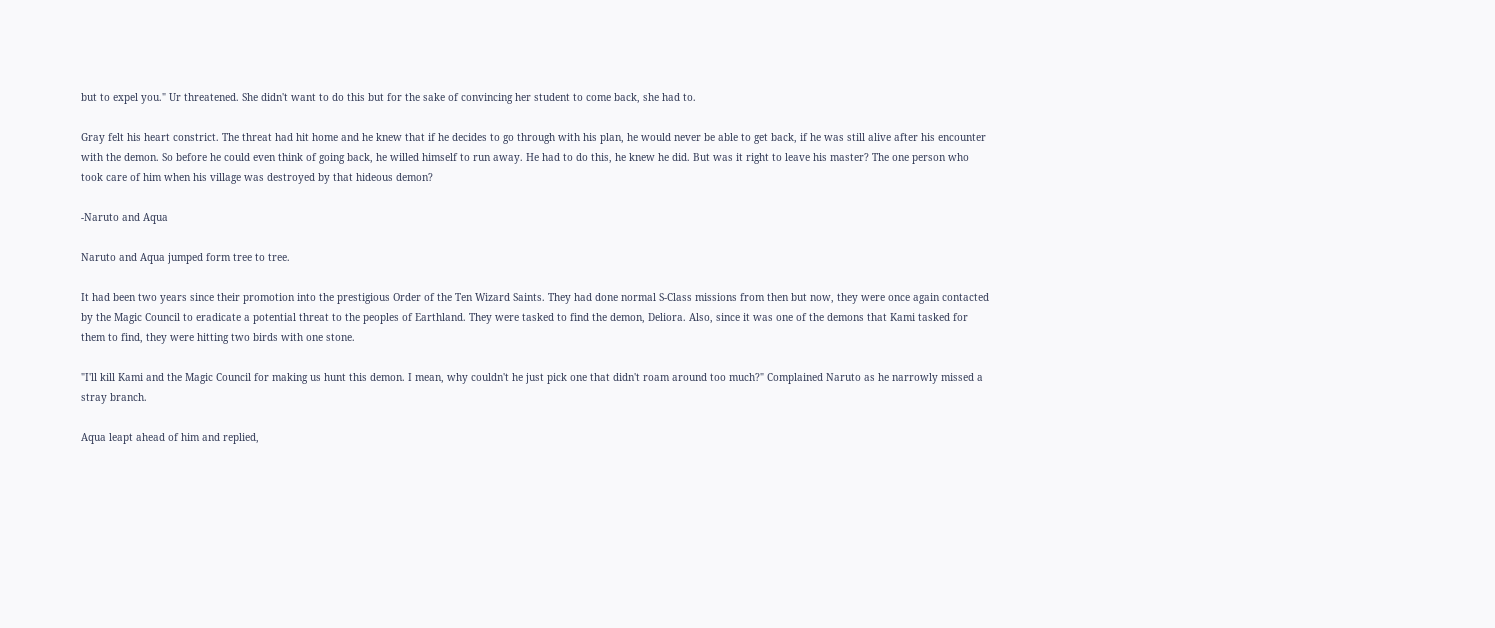but to expel you." Ur threatened. She didn't want to do this but for the sake of convincing her student to come back, she had to.

Gray felt his heart constrict. The threat had hit home and he knew that if he decides to go through with his plan, he would never be able to get back, if he was still alive after his encounter with the demon. So before he could even think of going back, he willed himself to run away. He had to do this, he knew he did. But was it right to leave his master? The one person who took care of him when his village was destroyed by that hideous demon?

-Naruto and Aqua

Naruto and Aqua jumped form tree to tree.

It had been two years since their promotion into the prestigious Order of the Ten Wizard Saints. They had done normal S-Class missions from then but now, they were once again contacted by the Magic Council to eradicate a potential threat to the peoples of Earthland. They were tasked to find the demon, Deliora. Also, since it was one of the demons that Kami tasked for them to find, they were hitting two birds with one stone.

"I'll kill Kami and the Magic Council for making us hunt this demon. I mean, why couldn't he just pick one that didn't roam around too much?" Complained Naruto as he narrowly missed a stray branch.

Aqua leapt ahead of him and replied,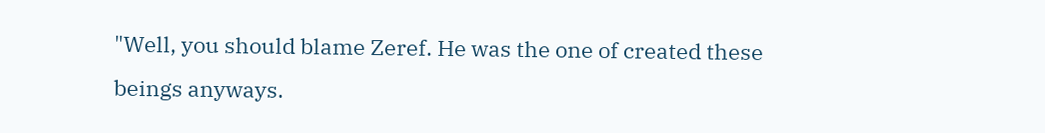"Well, you should blame Zeref. He was the one of created these beings anyways.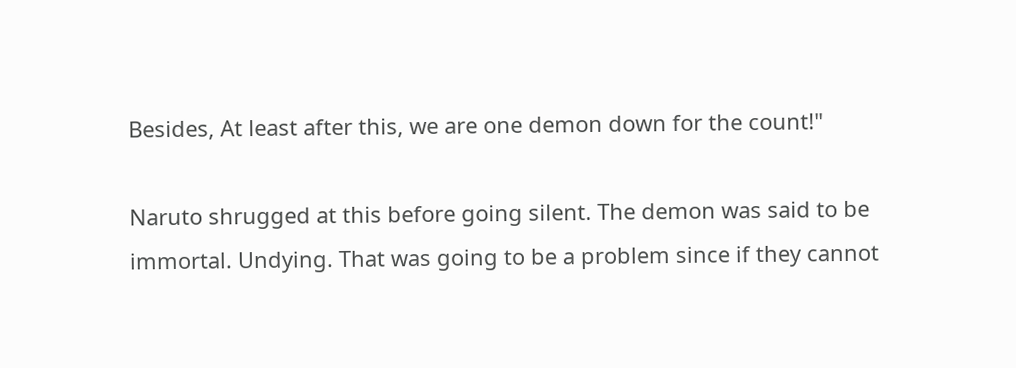Besides, At least after this, we are one demon down for the count!"

Naruto shrugged at this before going silent. The demon was said to be immortal. Undying. That was going to be a problem since if they cannot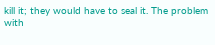kill it; they would have to seal it. The problem with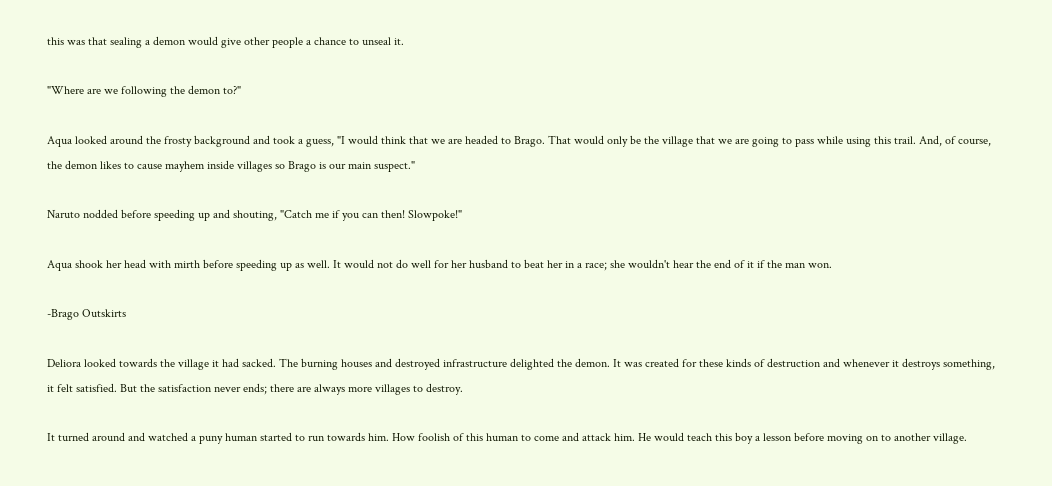this was that sealing a demon would give other people a chance to unseal it.

"Where are we following the demon to?"

Aqua looked around the frosty background and took a guess, "I would think that we are headed to Brago. That would only be the village that we are going to pass while using this trail. And, of course, the demon likes to cause mayhem inside villages so Brago is our main suspect."

Naruto nodded before speeding up and shouting, "Catch me if you can then! Slowpoke!"

Aqua shook her head with mirth before speeding up as well. It would not do well for her husband to beat her in a race; she wouldn't hear the end of it if the man won.

-Brago Outskirts

Deliora looked towards the village it had sacked. The burning houses and destroyed infrastructure delighted the demon. It was created for these kinds of destruction and whenever it destroys something, it felt satisfied. But the satisfaction never ends; there are always more villages to destroy.

It turned around and watched a puny human started to run towards him. How foolish of this human to come and attack him. He would teach this boy a lesson before moving on to another village.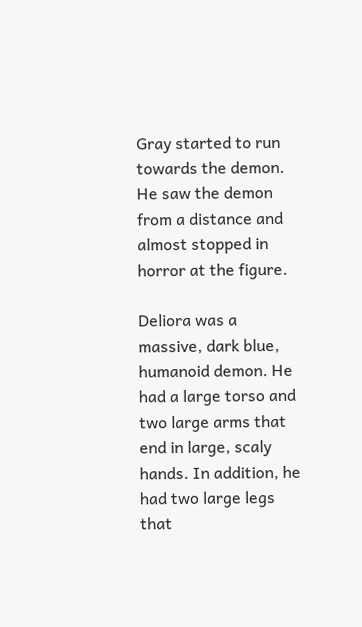Gray started to run towards the demon. He saw the demon from a distance and almost stopped in horror at the figure.

Deliora was a massive, dark blue, humanoid demon. He had a large torso and two large arms that end in large, scaly hands. In addition, he had two large legs that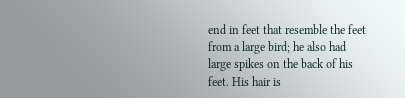end in feet that resemble the feet from a large bird; he also had large spikes on the back of his feet. His hair is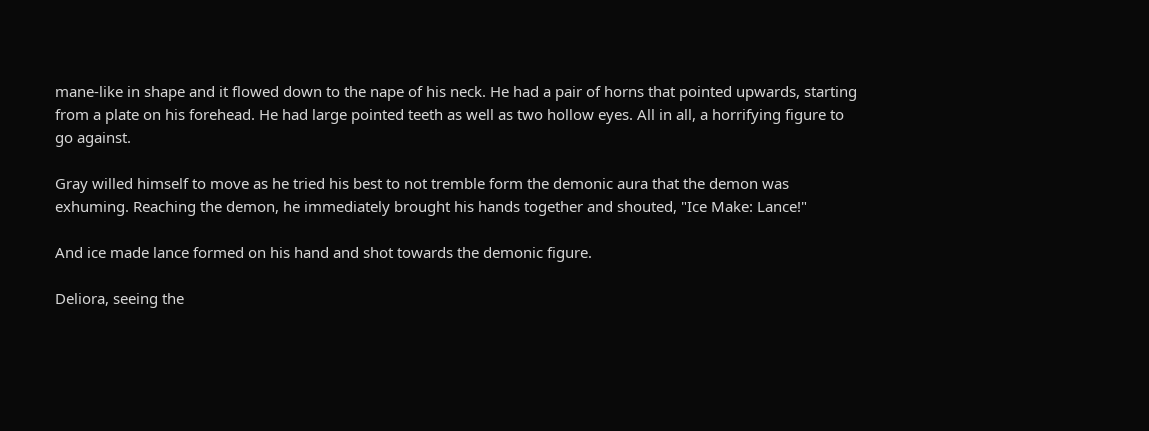mane-like in shape and it flowed down to the nape of his neck. He had a pair of horns that pointed upwards, starting from a plate on his forehead. He had large pointed teeth as well as two hollow eyes. All in all, a horrifying figure to go against.

Gray willed himself to move as he tried his best to not tremble form the demonic aura that the demon was exhuming. Reaching the demon, he immediately brought his hands together and shouted, "Ice Make: Lance!"

And ice made lance formed on his hand and shot towards the demonic figure.

Deliora, seeing the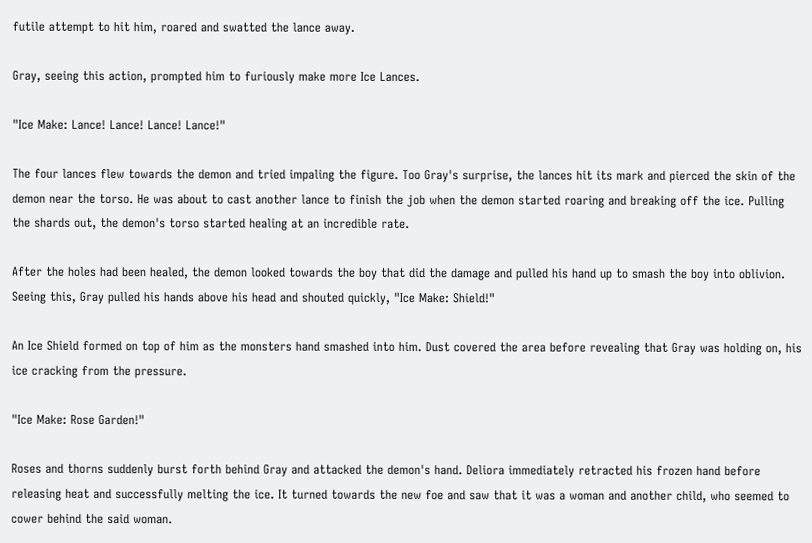futile attempt to hit him, roared and swatted the lance away.

Gray, seeing this action, prompted him to furiously make more Ice Lances.

"Ice Make: Lance! Lance! Lance! Lance!"

The four lances flew towards the demon and tried impaling the figure. Too Gray's surprise, the lances hit its mark and pierced the skin of the demon near the torso. He was about to cast another lance to finish the job when the demon started roaring and breaking off the ice. Pulling the shards out, the demon's torso started healing at an incredible rate.

After the holes had been healed, the demon looked towards the boy that did the damage and pulled his hand up to smash the boy into oblivion. Seeing this, Gray pulled his hands above his head and shouted quickly, "Ice Make: Shield!"

An Ice Shield formed on top of him as the monsters hand smashed into him. Dust covered the area before revealing that Gray was holding on, his ice cracking from the pressure.

"Ice Make: Rose Garden!"

Roses and thorns suddenly burst forth behind Gray and attacked the demon's hand. Deliora immediately retracted his frozen hand before releasing heat and successfully melting the ice. It turned towards the new foe and saw that it was a woman and another child, who seemed to cower behind the said woman.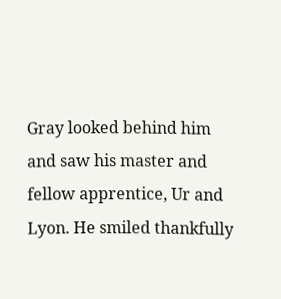Gray looked behind him and saw his master and fellow apprentice, Ur and Lyon. He smiled thankfully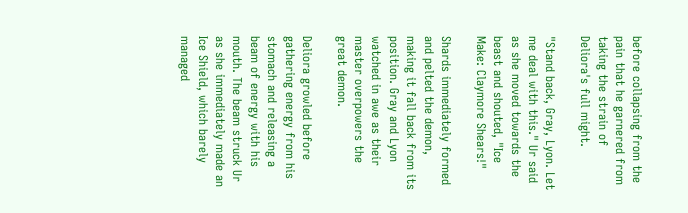before collapsing from the pain that he garnered from taking the strain of Deliora's full might.

"Stand back, Gray, Lyon. Let me deal with this." Ur said as she moved towards the beast and shouted, "Ice Make: Claymore Shears!"

Shards immediately formed and pelted the demon, making it fall back from its position. Gray and Lyon watched in awe as their master overpowers the great demon.

Deliora growled before gathering energy from his stomach and releasing a beam of energy with his mouth. The beam struck Ur as she immediately made an Ice Shield, which barely managed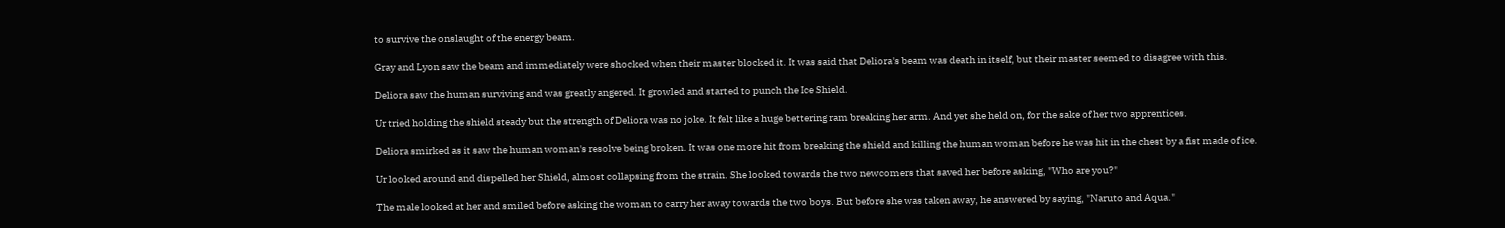to survive the onslaught of the energy beam.

Gray and Lyon saw the beam and immediately were shocked when their master blocked it. It was said that Deliora's beam was death in itself, but their master seemed to disagree with this.

Deliora saw the human surviving and was greatly angered. It growled and started to punch the Ice Shield.

Ur tried holding the shield steady but the strength of Deliora was no joke. It felt like a huge bettering ram breaking her arm. And yet she held on, for the sake of her two apprentices.

Deliora smirked as it saw the human woman's resolve being broken. It was one more hit from breaking the shield and killing the human woman before he was hit in the chest by a fist made of ice.

Ur looked around and dispelled her Shield, almost collapsing from the strain. She looked towards the two newcomers that saved her before asking, "Who are you?"

The male looked at her and smiled before asking the woman to carry her away towards the two boys. But before she was taken away, he answered by saying, "Naruto and Aqua."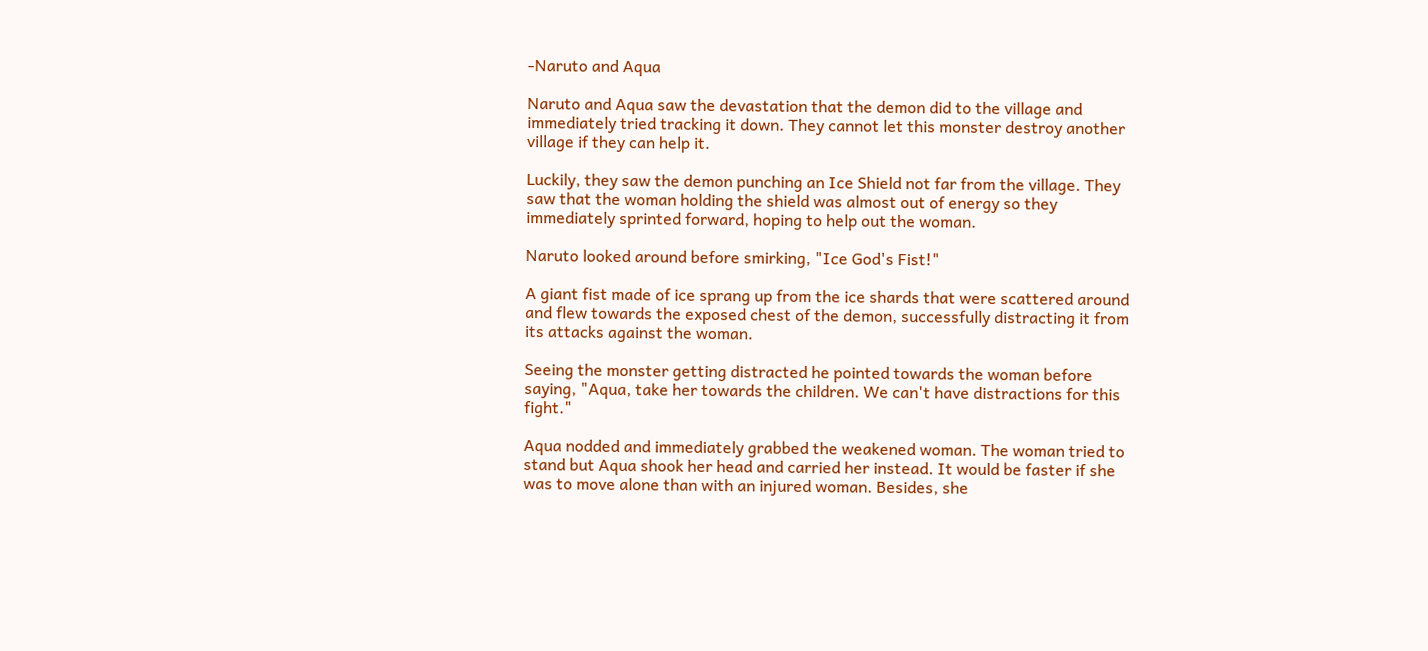-Naruto and Aqua

Naruto and Aqua saw the devastation that the demon did to the village and immediately tried tracking it down. They cannot let this monster destroy another village if they can help it.

Luckily, they saw the demon punching an Ice Shield not far from the village. They saw that the woman holding the shield was almost out of energy so they immediately sprinted forward, hoping to help out the woman.

Naruto looked around before smirking, "Ice God's Fist!"

A giant fist made of ice sprang up from the ice shards that were scattered around and flew towards the exposed chest of the demon, successfully distracting it from its attacks against the woman.

Seeing the monster getting distracted he pointed towards the woman before saying, "Aqua, take her towards the children. We can't have distractions for this fight."

Aqua nodded and immediately grabbed the weakened woman. The woman tried to stand but Aqua shook her head and carried her instead. It would be faster if she was to move alone than with an injured woman. Besides, she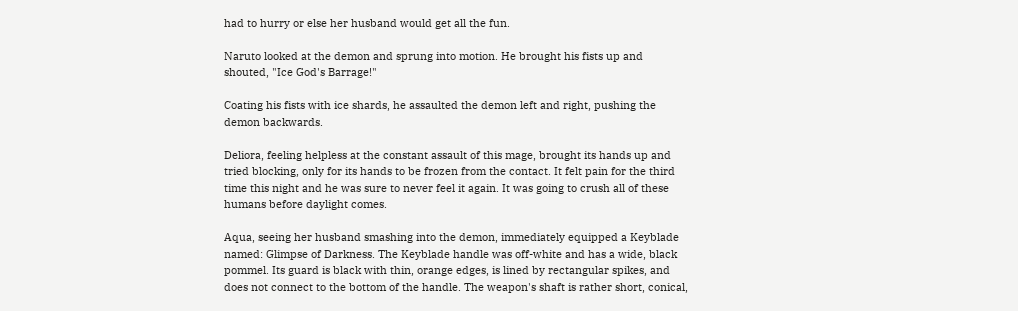had to hurry or else her husband would get all the fun.

Naruto looked at the demon and sprung into motion. He brought his fists up and shouted, "Ice God's Barrage!"

Coating his fists with ice shards, he assaulted the demon left and right, pushing the demon backwards.

Deliora, feeling helpless at the constant assault of this mage, brought its hands up and tried blocking, only for its hands to be frozen from the contact. It felt pain for the third time this night and he was sure to never feel it again. It was going to crush all of these humans before daylight comes.

Aqua, seeing her husband smashing into the demon, immediately equipped a Keyblade named: Glimpse of Darkness. The Keyblade handle was off-white and has a wide, black pommel. Its guard is black with thin, orange edges, is lined by rectangular spikes, and does not connect to the bottom of the handle. The weapon's shaft is rather short, conical,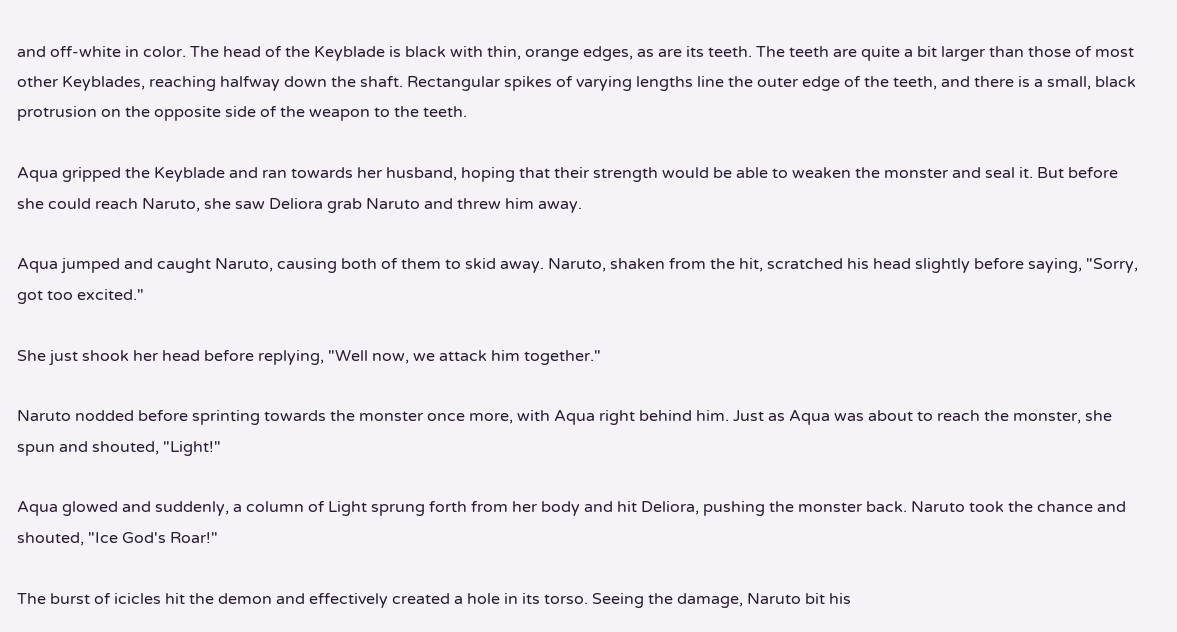and off-white in color. The head of the Keyblade is black with thin, orange edges, as are its teeth. The teeth are quite a bit larger than those of most other Keyblades, reaching halfway down the shaft. Rectangular spikes of varying lengths line the outer edge of the teeth, and there is a small, black protrusion on the opposite side of the weapon to the teeth.

Aqua gripped the Keyblade and ran towards her husband, hoping that their strength would be able to weaken the monster and seal it. But before she could reach Naruto, she saw Deliora grab Naruto and threw him away.

Aqua jumped and caught Naruto, causing both of them to skid away. Naruto, shaken from the hit, scratched his head slightly before saying, "Sorry, got too excited."

She just shook her head before replying, "Well now, we attack him together."

Naruto nodded before sprinting towards the monster once more, with Aqua right behind him. Just as Aqua was about to reach the monster, she spun and shouted, "Light!"

Aqua glowed and suddenly, a column of Light sprung forth from her body and hit Deliora, pushing the monster back. Naruto took the chance and shouted, "Ice God's Roar!"

The burst of icicles hit the demon and effectively created a hole in its torso. Seeing the damage, Naruto bit his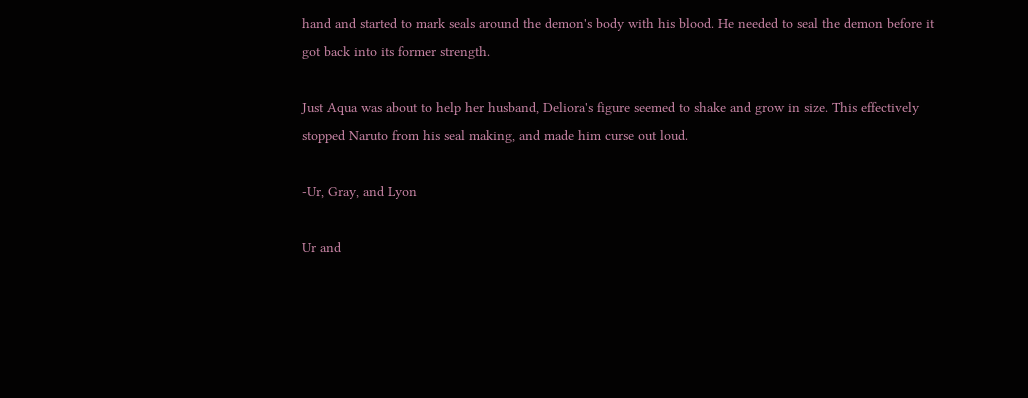hand and started to mark seals around the demon's body with his blood. He needed to seal the demon before it got back into its former strength.

Just Aqua was about to help her husband, Deliora's figure seemed to shake and grow in size. This effectively stopped Naruto from his seal making, and made him curse out loud.

-Ur, Gray, and Lyon

Ur and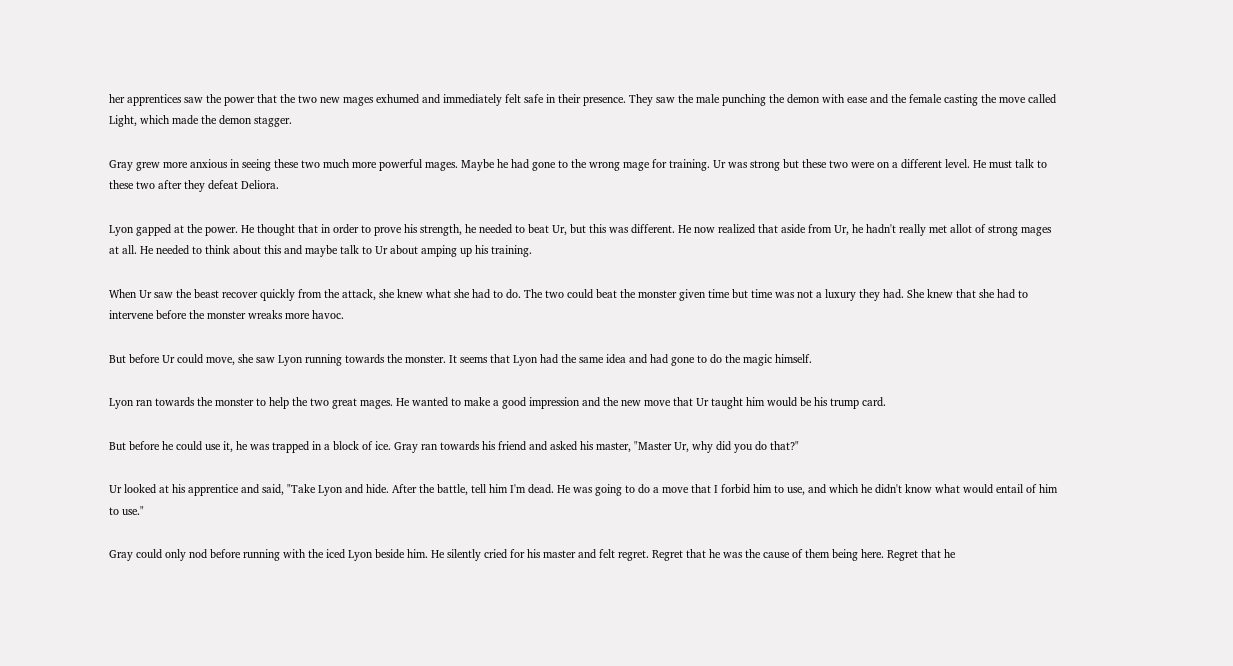her apprentices saw the power that the two new mages exhumed and immediately felt safe in their presence. They saw the male punching the demon with ease and the female casting the move called Light, which made the demon stagger.

Gray grew more anxious in seeing these two much more powerful mages. Maybe he had gone to the wrong mage for training. Ur was strong but these two were on a different level. He must talk to these two after they defeat Deliora.

Lyon gapped at the power. He thought that in order to prove his strength, he needed to beat Ur, but this was different. He now realized that aside from Ur, he hadn't really met allot of strong mages at all. He needed to think about this and maybe talk to Ur about amping up his training.

When Ur saw the beast recover quickly from the attack, she knew what she had to do. The two could beat the monster given time but time was not a luxury they had. She knew that she had to intervene before the monster wreaks more havoc.

But before Ur could move, she saw Lyon running towards the monster. It seems that Lyon had the same idea and had gone to do the magic himself.

Lyon ran towards the monster to help the two great mages. He wanted to make a good impression and the new move that Ur taught him would be his trump card.

But before he could use it, he was trapped in a block of ice. Gray ran towards his friend and asked his master, "Master Ur, why did you do that?"

Ur looked at his apprentice and said, "Take Lyon and hide. After the battle, tell him I'm dead. He was going to do a move that I forbid him to use, and which he didn't know what would entail of him to use."

Gray could only nod before running with the iced Lyon beside him. He silently cried for his master and felt regret. Regret that he was the cause of them being here. Regret that he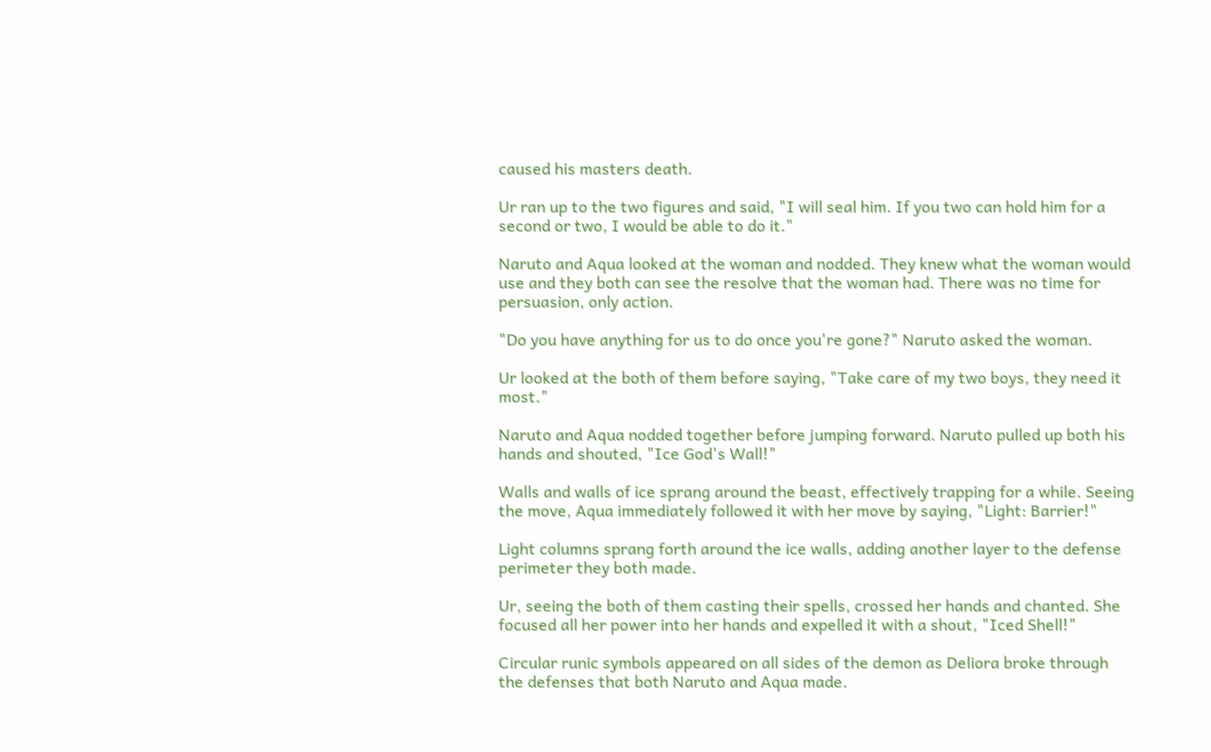caused his masters death.

Ur ran up to the two figures and said, "I will seal him. If you two can hold him for a second or two, I would be able to do it."

Naruto and Aqua looked at the woman and nodded. They knew what the woman would use and they both can see the resolve that the woman had. There was no time for persuasion, only action.

"Do you have anything for us to do once you're gone?" Naruto asked the woman.

Ur looked at the both of them before saying, "Take care of my two boys, they need it most."

Naruto and Aqua nodded together before jumping forward. Naruto pulled up both his hands and shouted, "Ice God's Wall!"

Walls and walls of ice sprang around the beast, effectively trapping for a while. Seeing the move, Aqua immediately followed it with her move by saying, "Light: Barrier!"

Light columns sprang forth around the ice walls, adding another layer to the defense perimeter they both made.

Ur, seeing the both of them casting their spells, crossed her hands and chanted. She focused all her power into her hands and expelled it with a shout, "Iced Shell!"

Circular runic symbols appeared on all sides of the demon as Deliora broke through the defenses that both Naruto and Aqua made.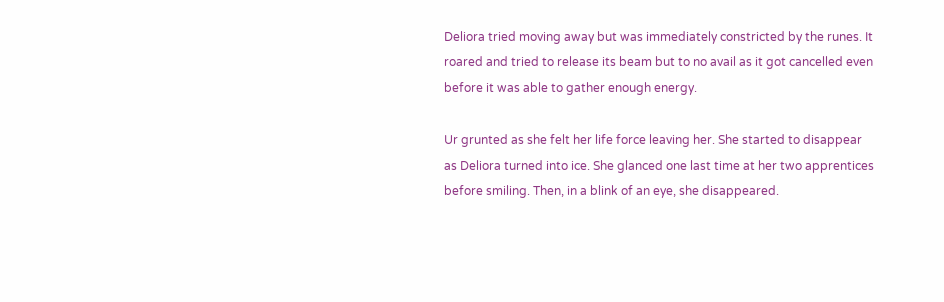Deliora tried moving away but was immediately constricted by the runes. It roared and tried to release its beam but to no avail as it got cancelled even before it was able to gather enough energy.

Ur grunted as she felt her life force leaving her. She started to disappear as Deliora turned into ice. She glanced one last time at her two apprentices before smiling. Then, in a blink of an eye, she disappeared.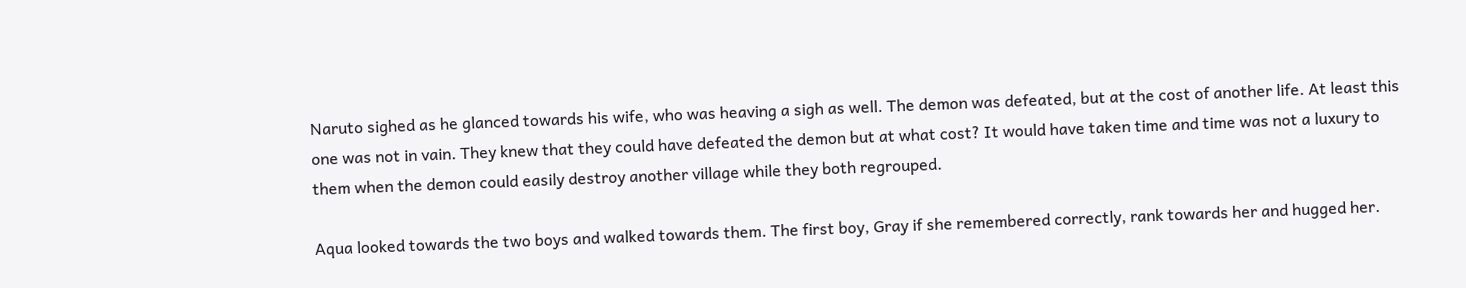Naruto sighed as he glanced towards his wife, who was heaving a sigh as well. The demon was defeated, but at the cost of another life. At least this one was not in vain. They knew that they could have defeated the demon but at what cost? It would have taken time and time was not a luxury to them when the demon could easily destroy another village while they both regrouped.

Aqua looked towards the two boys and walked towards them. The first boy, Gray if she remembered correctly, rank towards her and hugged her.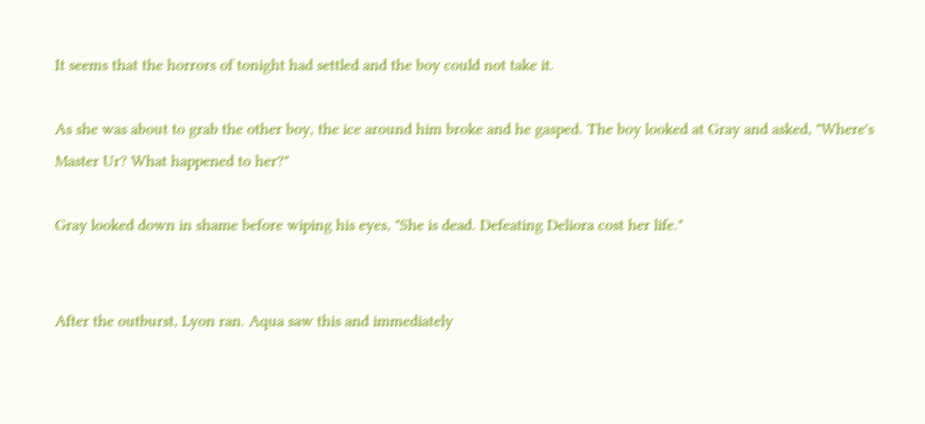It seems that the horrors of tonight had settled and the boy could not take it.

As she was about to grab the other boy, the ice around him broke and he gasped. The boy looked at Gray and asked, "Where's Master Ur? What happened to her?"

Gray looked down in shame before wiping his eyes, "She is dead. Defeating Deliora cost her life."


After the outburst, Lyon ran. Aqua saw this and immediately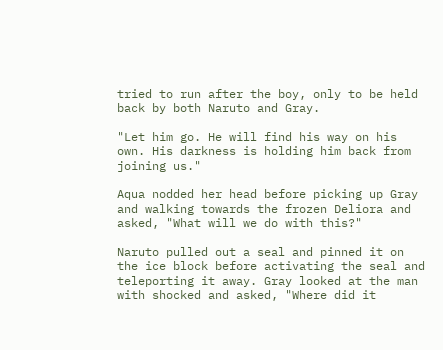tried to run after the boy, only to be held back by both Naruto and Gray.

"Let him go. He will find his way on his own. His darkness is holding him back from joining us."

Aqua nodded her head before picking up Gray and walking towards the frozen Deliora and asked, "What will we do with this?"

Naruto pulled out a seal and pinned it on the ice block before activating the seal and teleporting it away. Gray looked at the man with shocked and asked, "Where did it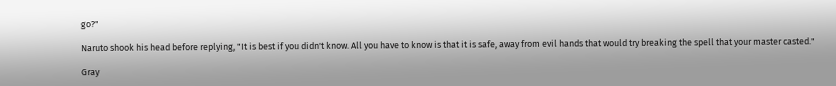go?"

Naruto shook his head before replying, "It is best if you didn't know. All you have to know is that it is safe, away from evil hands that would try breaking the spell that your master casted."

Gray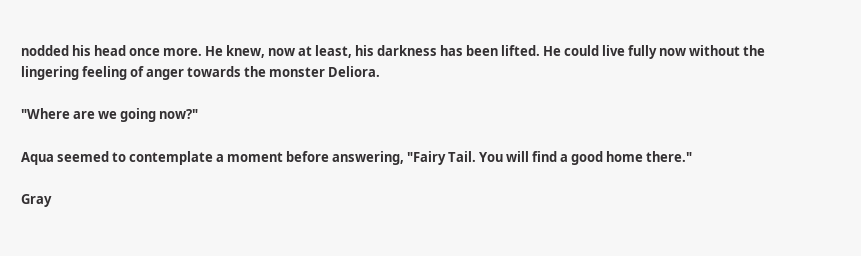nodded his head once more. He knew, now at least, his darkness has been lifted. He could live fully now without the lingering feeling of anger towards the monster Deliora.

"Where are we going now?"

Aqua seemed to contemplate a moment before answering, "Fairy Tail. You will find a good home there."

Gray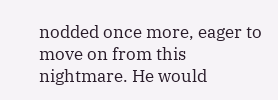nodded once more, eager to move on from this nightmare. He would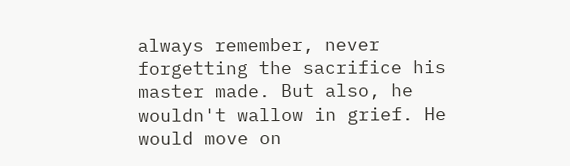always remember, never forgetting the sacrifice his master made. But also, he wouldn't wallow in grief. He would move on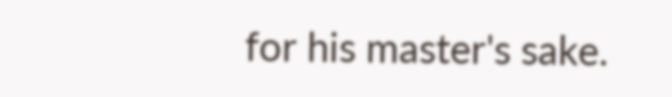for his master's sake.